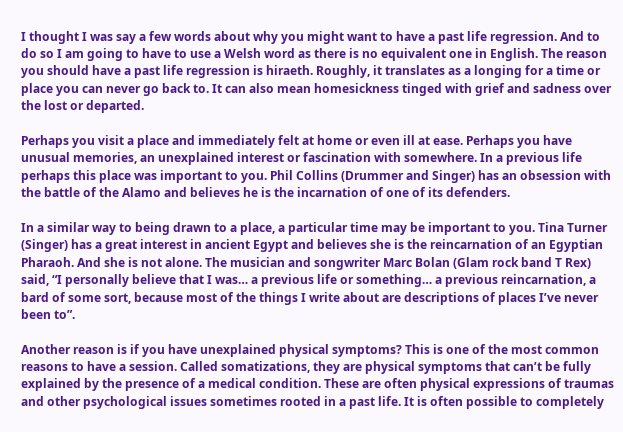I thought I was say a few words about why you might want to have a past life regression. And to do so I am going to have to use a Welsh word as there is no equivalent one in English. The reason you should have a past life regression is hiraeth. Roughly, it translates as a longing for a time or place you can never go back to. It can also mean homesickness tinged with grief and sadness over the lost or departed.

Perhaps you visit a place and immediately felt at home or even ill at ease. Perhaps you have unusual memories, an unexplained interest or fascination with somewhere. In a previous life perhaps this place was important to you. Phil Collins (Drummer and Singer) has an obsession with the battle of the Alamo and believes he is the incarnation of one of its defenders.

In a similar way to being drawn to a place, a particular time may be important to you. Tina Turner (Singer) has a great interest in ancient Egypt and believes she is the reincarnation of an Egyptian Pharaoh. And she is not alone. The musician and songwriter Marc Bolan (Glam rock band T Rex) said, “I personally believe that I was… a previous life or something… a previous reincarnation, a bard of some sort, because most of the things I write about are descriptions of places I’ve never been to”.

Another reason is if you have unexplained physical symptoms? This is one of the most common reasons to have a session. Called somatizations, they are physical symptoms that can’t be fully explained by the presence of a medical condition. These are often physical expressions of traumas and other psychological issues sometimes rooted in a past life. It is often possible to completely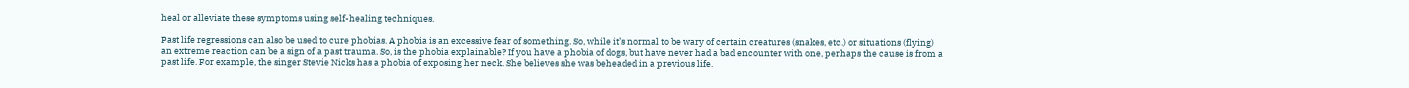heal or alleviate these symptoms using self-healing techniques.

Past life regressions can also be used to cure phobias. A phobia is an excessive fear of something. So, while it’s normal to be wary of certain creatures (snakes, etc.) or situations (flying) an extreme reaction can be a sign of a past trauma. So, is the phobia explainable? If you have a phobia of dogs, but have never had a bad encounter with one, perhaps the cause is from a past life. For example, the singer Stevie Nicks has a phobia of exposing her neck. She believes she was beheaded in a previous life.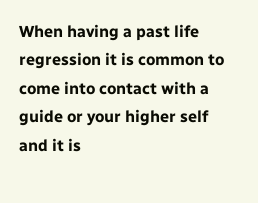When having a past life regression it is common to come into contact with a guide or your higher self and it is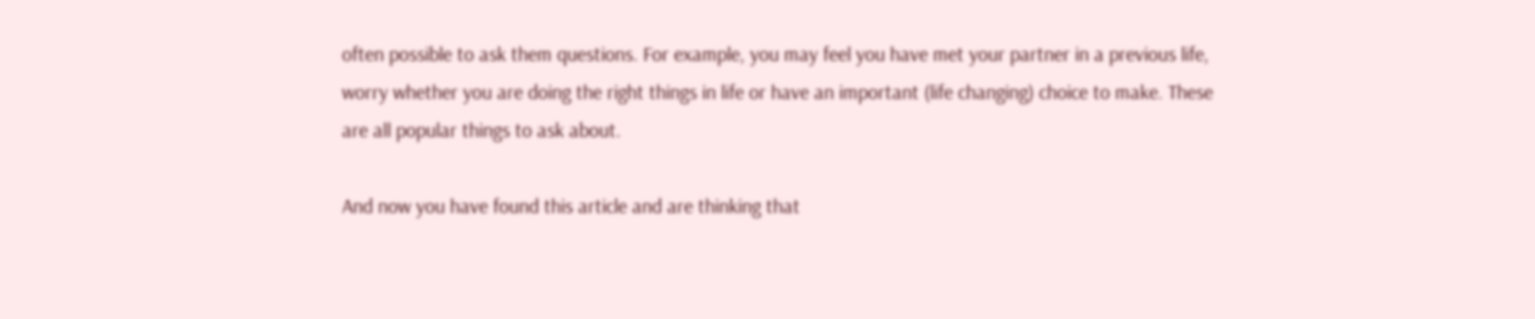often possible to ask them questions. For example, you may feel you have met your partner in a previous life, worry whether you are doing the right things in life or have an important (life changing) choice to make. These are all popular things to ask about.

And now you have found this article and are thinking that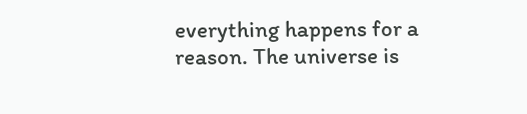everything happens for a reason. The universe is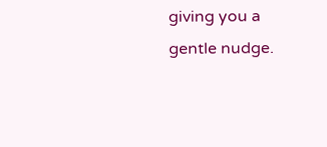giving you a gentle nudge.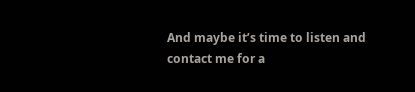And maybe it’s time to listen and contact me for a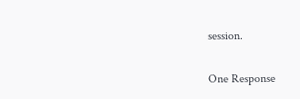session.

One Response